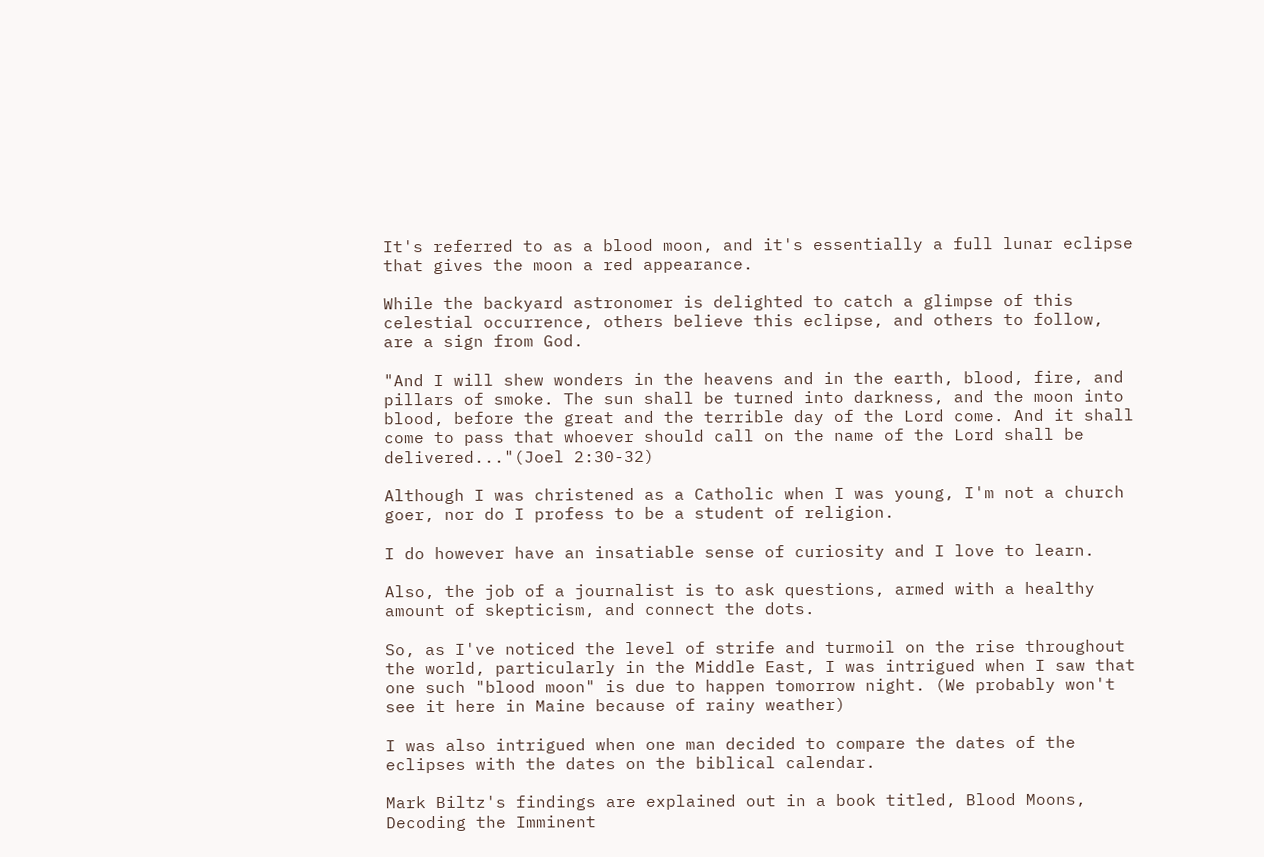It's referred to as a blood moon, and it's essentially a full lunar eclipse that gives the moon a red appearance.

While the backyard astronomer is delighted to catch a glimpse of this celestial occurrence, others believe this eclipse, and others to follow, are a sign from God.

"And I will shew wonders in the heavens and in the earth, blood, fire, and pillars of smoke. The sun shall be turned into darkness, and the moon into blood, before the great and the terrible day of the Lord come. And it shall come to pass that whoever should call on the name of the Lord shall be delivered..."(Joel 2:30-32)

Although I was christened as a Catholic when I was young, I'm not a church goer, nor do I profess to be a student of religion.

I do however have an insatiable sense of curiosity and I love to learn.

Also, the job of a journalist is to ask questions, armed with a healthy amount of skepticism, and connect the dots.

So, as I've noticed the level of strife and turmoil on the rise throughout the world, particularly in the Middle East, I was intrigued when I saw that one such "blood moon" is due to happen tomorrow night. (We probably won't see it here in Maine because of rainy weather)

I was also intrigued when one man decided to compare the dates of the eclipses with the dates on the biblical calendar.

Mark Biltz's findings are explained out in a book titled, Blood Moons, Decoding the Imminent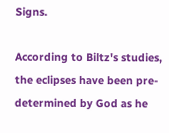Signs.

According to Biltz's studies, the eclipses have been pre-determined by God as he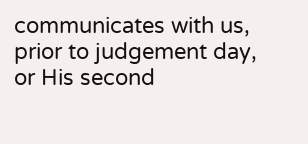communicates with us, prior to judgement day, or His second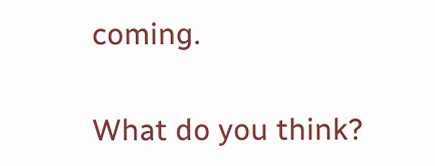coming.

What do you think?